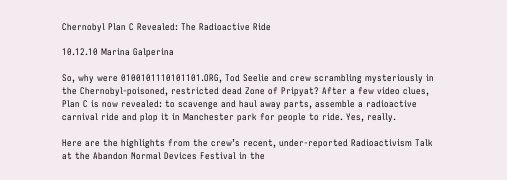Chernobyl Plan C Revealed: The Radioactive Ride

10.12.10 Marina Galperina

So, why were 0100101110101101.ORG, Tod Seelie and crew scrambling mysteriously in the Chernobyl-poisoned, restricted dead Zone of Pripyat? After a few video clues, Plan C is now revealed: to scavenge and haul away parts, assemble a radioactive carnival ride and plop it in Manchester park for people to ride. Yes, really.

Here are the highlights from the crew’s recent, under-reported Radioactivism Talk at the Abandon Normal Devices Festival in the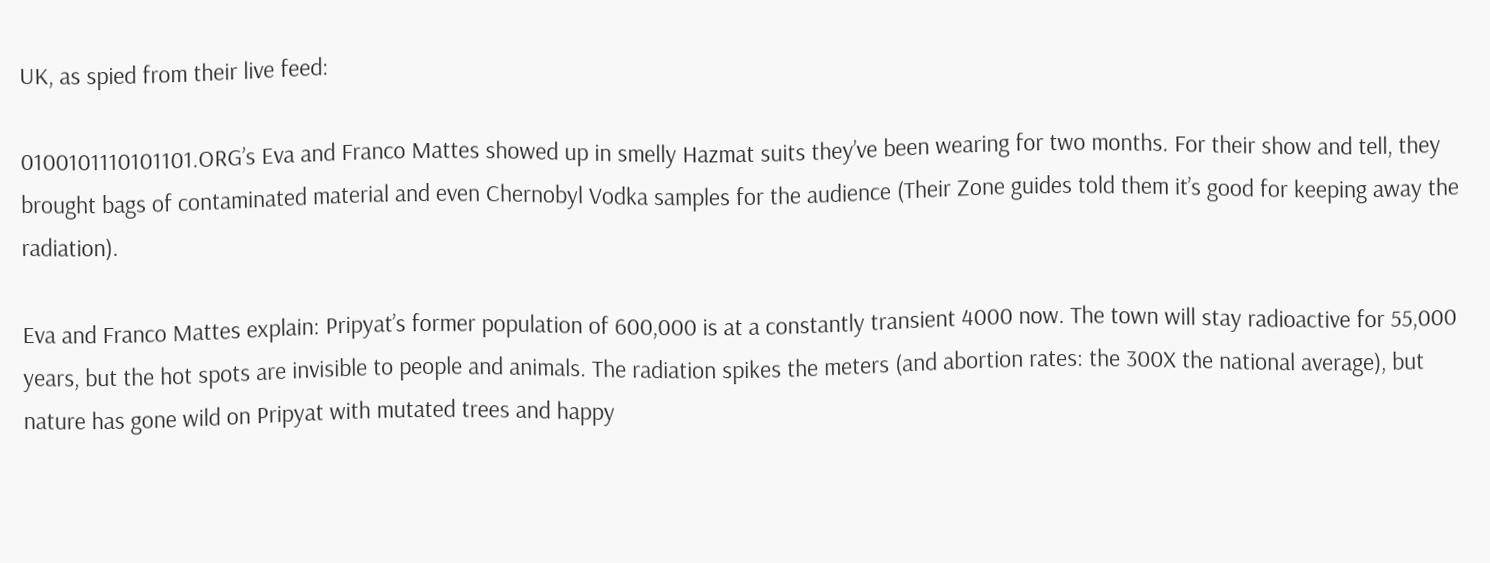UK, as spied from their live feed:

0100101110101101.ORG’s Eva and Franco Mattes showed up in smelly Hazmat suits they’ve been wearing for two months. For their show and tell, they brought bags of contaminated material and even Chernobyl Vodka samples for the audience (Their Zone guides told them it’s good for keeping away the radiation).

Eva and Franco Mattes explain: Pripyat’s former population of 600,000 is at a constantly transient 4000 now. The town will stay radioactive for 55,000 years, but the hot spots are invisible to people and animals. The radiation spikes the meters (and abortion rates: the 300X the national average), but nature has gone wild on Pripyat with mutated trees and happy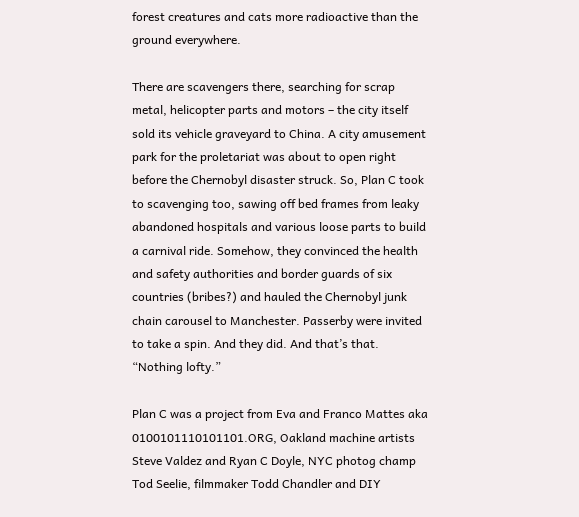forest creatures and cats more radioactive than the ground everywhere.

There are scavengers there, searching for scrap metal, helicopter parts and motors – the city itself sold its vehicle graveyard to China. A city amusement park for the proletariat was about to open right before the Chernobyl disaster struck. So, Plan C took to scavenging too, sawing off bed frames from leaky abandoned hospitals and various loose parts to build a carnival ride. Somehow, they convinced the health and safety authorities and border guards of six countries (bribes?) and hauled the Chernobyl junk chain carousel to Manchester. Passerby were invited to take a spin. And they did. And that’s that. “Nothing lofty.”

Plan C was a project from Eva and Franco Mattes aka 0100101110101101.ORG, Oakland machine artists Steve Valdez and Ryan C Doyle, NYC photog champ Tod Seelie, filmmaker Todd Chandler and DIY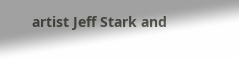artist Jeff Stark and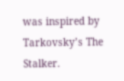was inspired by Tarkovsky’s The Stalker.